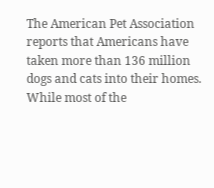The American Pet Association reports that Americans have taken more than 136 million dogs and cats into their homes. While most of the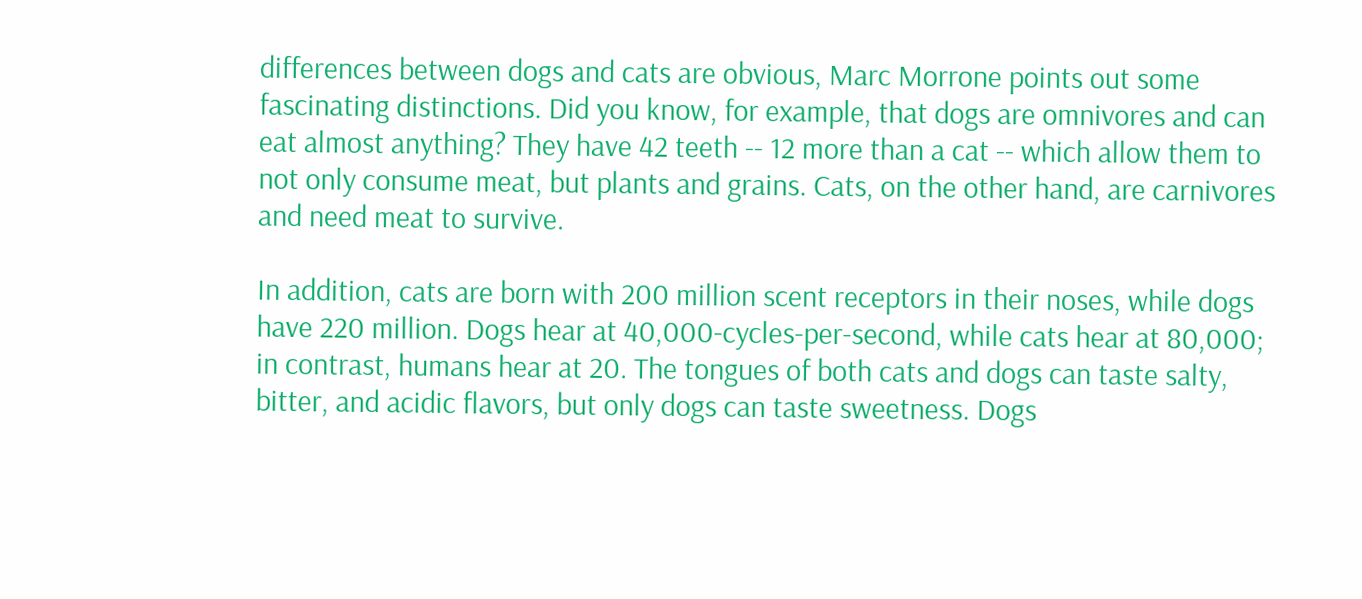differences between dogs and cats are obvious, Marc Morrone points out some fascinating distinctions. Did you know, for example, that dogs are omnivores and can eat almost anything? They have 42 teeth -- 12 more than a cat -- which allow them to not only consume meat, but plants and grains. Cats, on the other hand, are carnivores and need meat to survive.

In addition, cats are born with 200 million scent receptors in their noses, while dogs have 220 million. Dogs hear at 40,000-cycles-per-second, while cats hear at 80,000; in contrast, humans hear at 20. The tongues of both cats and dogs can taste salty, bitter, and acidic flavors, but only dogs can taste sweetness. Dogs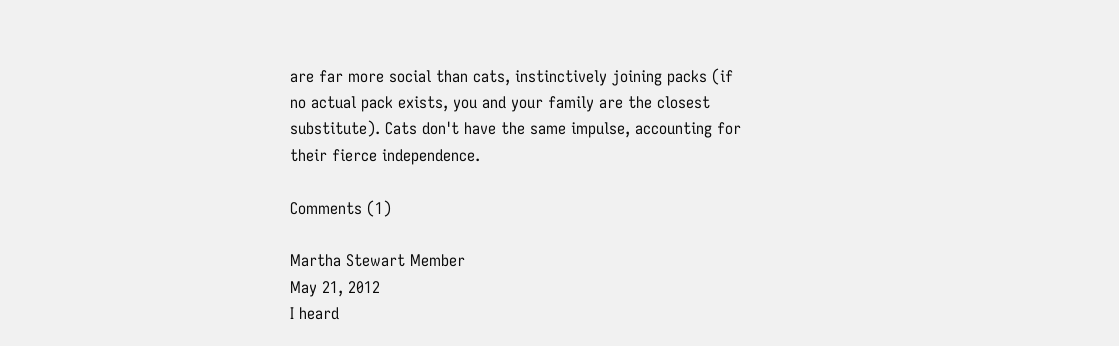are far more social than cats, instinctively joining packs (if no actual pack exists, you and your family are the closest substitute). Cats don't have the same impulse, accounting for their fierce independence.

Comments (1)

Martha Stewart Member
May 21, 2012
I heard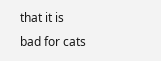that it is bad for cats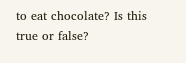to eat chocolate? Is this true or false?